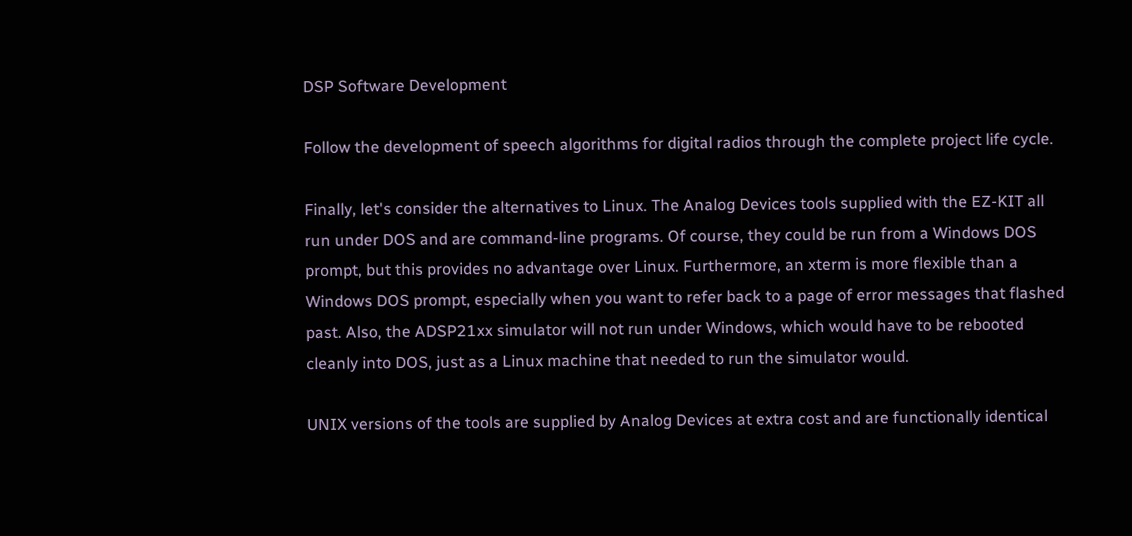DSP Software Development

Follow the development of speech algorithms for digital radios through the complete project life cycle.

Finally, let's consider the alternatives to Linux. The Analog Devices tools supplied with the EZ-KIT all run under DOS and are command-line programs. Of course, they could be run from a Windows DOS prompt, but this provides no advantage over Linux. Furthermore, an xterm is more flexible than a Windows DOS prompt, especially when you want to refer back to a page of error messages that flashed past. Also, the ADSP21xx simulator will not run under Windows, which would have to be rebooted cleanly into DOS, just as a Linux machine that needed to run the simulator would.

UNIX versions of the tools are supplied by Analog Devices at extra cost and are functionally identical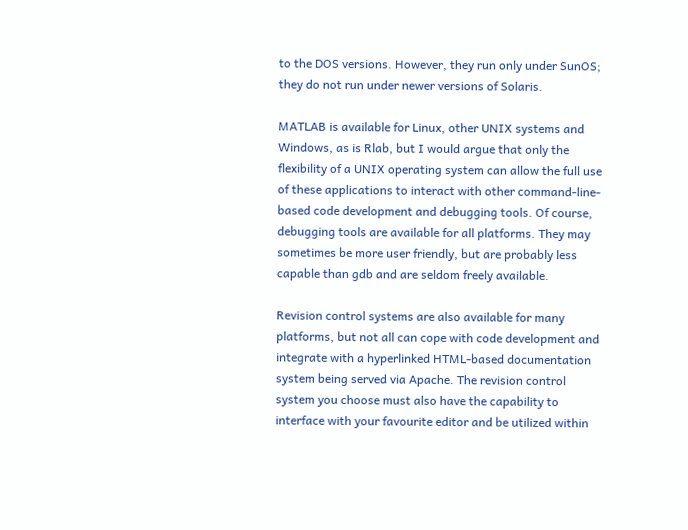to the DOS versions. However, they run only under SunOS; they do not run under newer versions of Solaris.

MATLAB is available for Linux, other UNIX systems and Windows, as is Rlab, but I would argue that only the flexibility of a UNIX operating system can allow the full use of these applications to interact with other command-line-based code development and debugging tools. Of course, debugging tools are available for all platforms. They may sometimes be more user friendly, but are probably less capable than gdb and are seldom freely available.

Revision control systems are also available for many platforms, but not all can cope with code development and integrate with a hyperlinked HTML-based documentation system being served via Apache. The revision control system you choose must also have the capability to interface with your favourite editor and be utilized within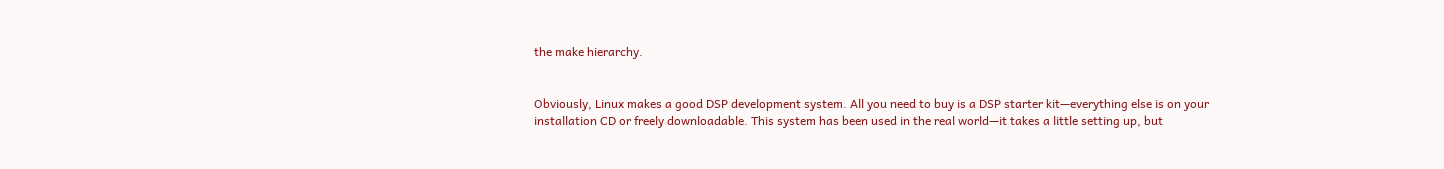the make hierarchy.


Obviously, Linux makes a good DSP development system. All you need to buy is a DSP starter kit—everything else is on your installation CD or freely downloadable. This system has been used in the real world—it takes a little setting up, but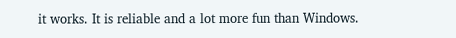it works. It is reliable and a lot more fun than Windows.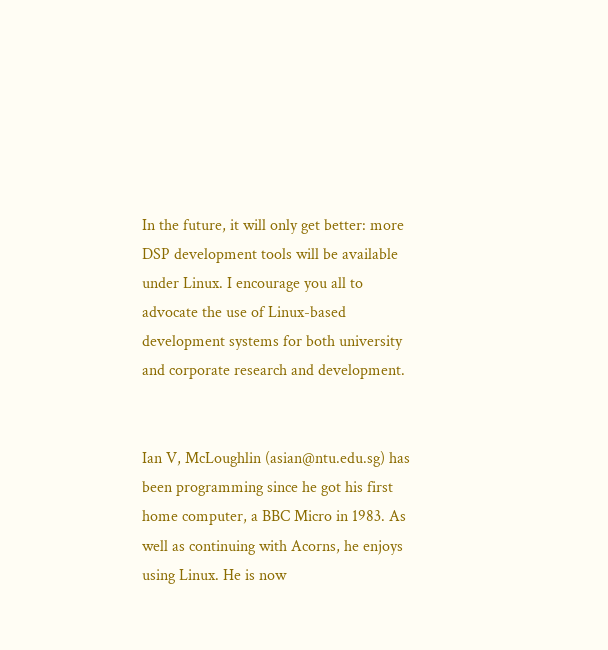In the future, it will only get better: more DSP development tools will be available under Linux. I encourage you all to advocate the use of Linux-based development systems for both university and corporate research and development.


Ian V, McLoughlin (asian@ntu.edu.sg) has been programming since he got his first home computer, a BBC Micro in 1983. As well as continuing with Acorns, he enjoys using Linux. He is now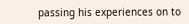passing his experiences on to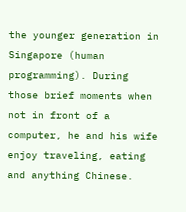the younger generation in Singapore (human programming). During those brief moments when not in front of a computer, he and his wife enjoy traveling, eating and anything Chinese.